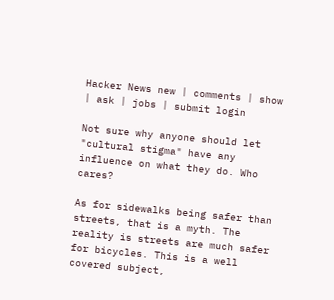Hacker News new | comments | show | ask | jobs | submit login

Not sure why anyone should let "cultural stigma" have any influence on what they do. Who cares?

As for sidewalks being safer than streets, that is a myth. The reality is streets are much safer for bicycles. This is a well covered subject,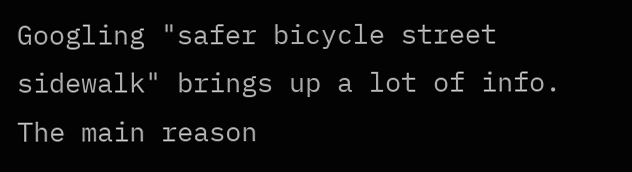Googling "safer bicycle street sidewalk" brings up a lot of info. The main reason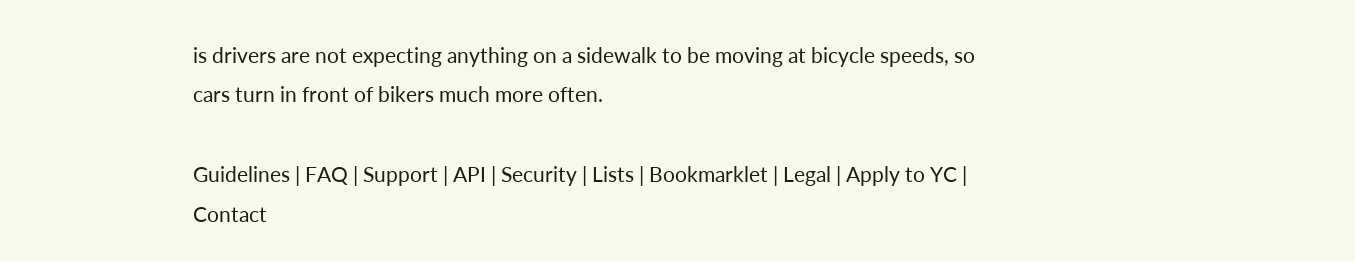is drivers are not expecting anything on a sidewalk to be moving at bicycle speeds, so cars turn in front of bikers much more often.

Guidelines | FAQ | Support | API | Security | Lists | Bookmarklet | Legal | Apply to YC | Contact